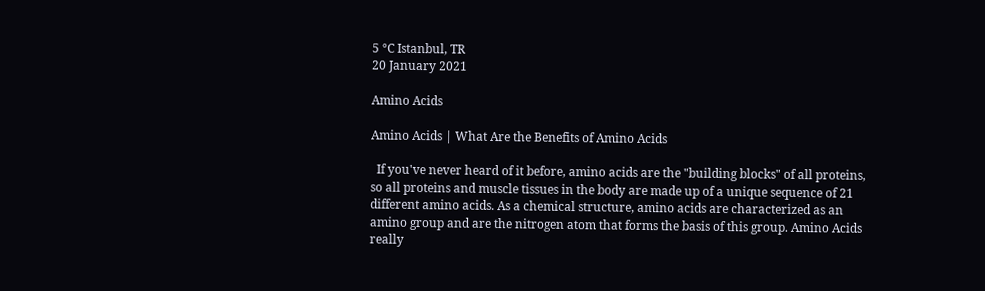5 °C Istanbul, TR
20 January 2021

Amino Acids

Amino Acids | What Are the Benefits of Amino Acids

  If you've never heard of it before, amino acids are the "building blocks" of all proteins, so all proteins and muscle tissues in the body are made up of a unique sequence of 21 different amino acids. As a chemical structure, amino acids are characterized as an amino group and are the nitrogen atom that forms the basis of this group. Amino Acids really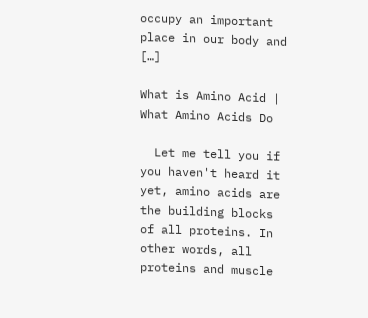occupy an important place in our body and […]

What is Amino Acid | What Amino Acids Do

  Let me tell you if you haven't heard it yet, amino acids are the building blocks of all proteins. In other words, all proteins and muscle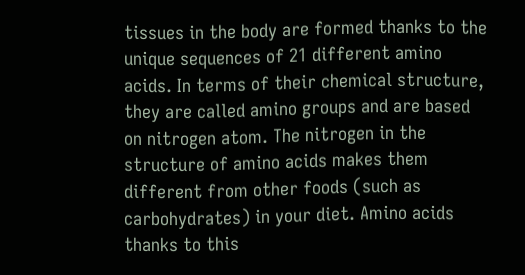tissues in the body are formed thanks to the unique sequences of 21 different amino acids. In terms of their chemical structure, they are called amino groups and are based on nitrogen atom. The nitrogen in the structure of amino acids makes them different from other foods (such as carbohydrates) in your diet. Amino acids thanks to this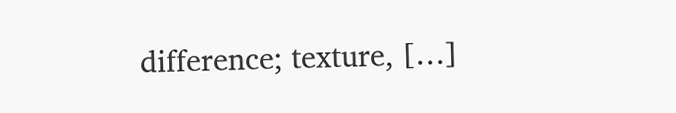difference; texture, […]